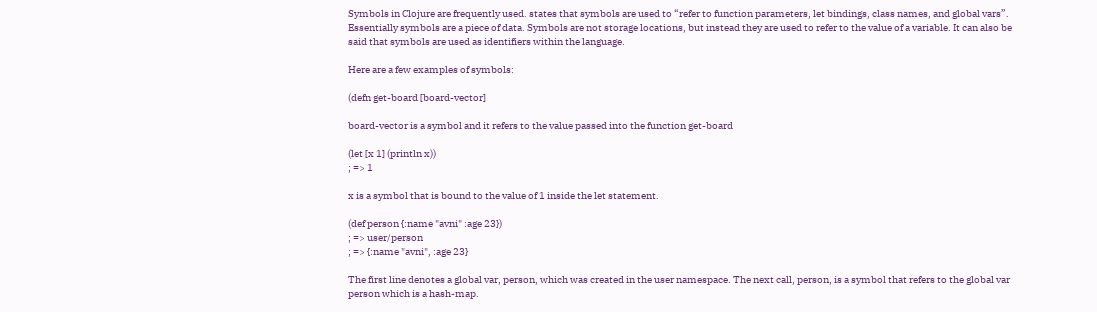Symbols in Clojure are frequently used. states that symbols are used to “refer to function parameters, let bindings, class names, and global vars”. Essentially symbols are a piece of data. Symbols are not storage locations, but instead they are used to refer to the value of a variable. It can also be said that symbols are used as identifiers within the language.

Here are a few examples of symbols:

(defn get-board [board-vector]

board-vector is a symbol and it refers to the value passed into the function get-board

(let [x 1] (println x))
; => 1

x is a symbol that is bound to the value of 1 inside the let statement.

(def person {:name "avni" :age 23})
; => user/person
; => {:name "avni", :age 23}

The first line denotes a global var, person, which was created in the user namespace. The next call, person, is a symbol that refers to the global var person which is a hash-map.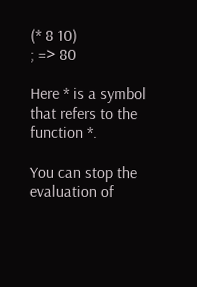(* 8 10)
; => 80

Here * is a symbol that refers to the function *.

You can stop the evaluation of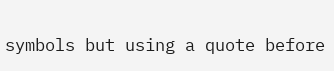symbols but using a quote before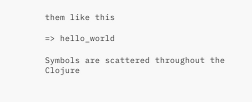them like this

=> hello_world

Symbols are scattered throughout the Clojure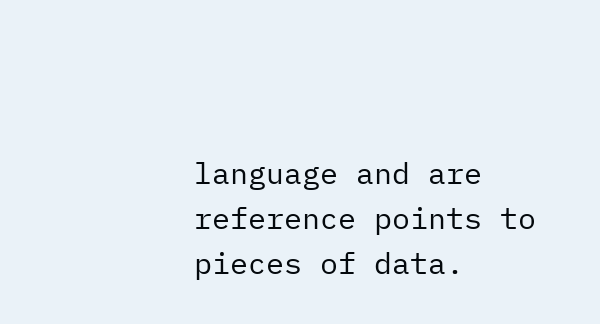language and are reference points to pieces of data.